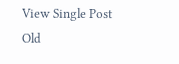View Single Post
Old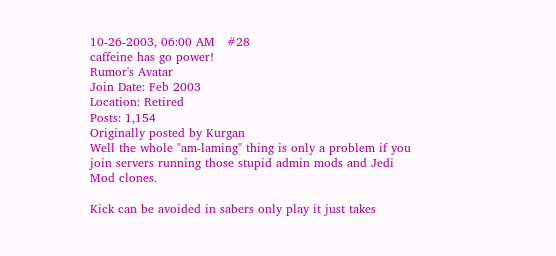10-26-2003, 06:00 AM   #28
caffeine has go power!
Rumor's Avatar
Join Date: Feb 2003
Location: Retired
Posts: 1,154
Originally posted by Kurgan
Well the whole "am-laming" thing is only a problem if you join servers running those stupid admin mods and Jedi Mod clones.

Kick can be avoided in sabers only play it just takes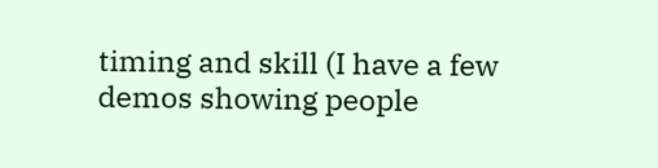timing and skill (I have a few demos showing people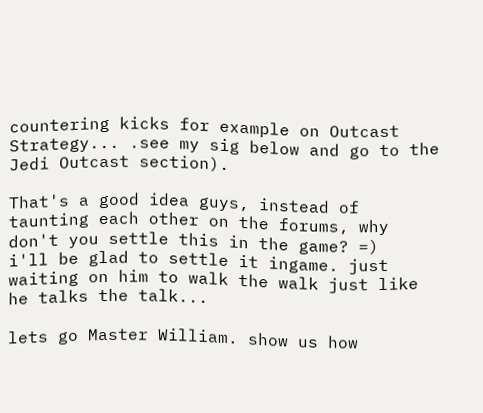countering kicks for example on Outcast Strategy... .see my sig below and go to the Jedi Outcast section).

That's a good idea guys, instead of taunting each other on the forums, why don't you settle this in the game? =)
i'll be glad to settle it ingame. just waiting on him to walk the walk just like he talks the talk...

lets go Master William. show us how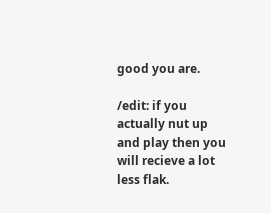good you are.

/edit: if you actually nut up and play then you will recieve a lot less flak.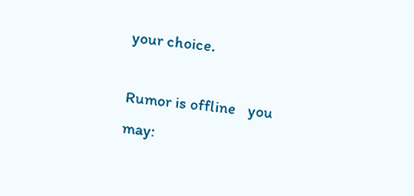your choice.

Rumor is offline   you may: